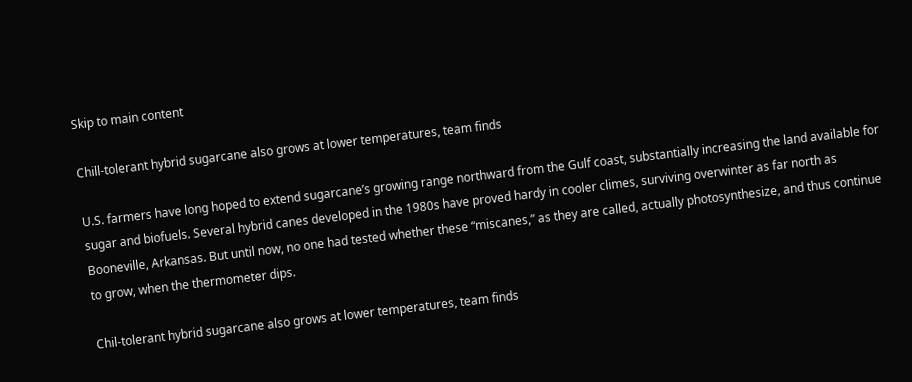Skip to main content

Chill-tolerant hybrid sugarcane also grows at lower temperatures, team finds

U.S. farmers have long hoped to extend sugarcane’s growing range northward from the Gulf coast, substantially increasing the land available for sugar and biofuels. Several hybrid canes developed in the 1980s have proved hardy in cooler climes, surviving overwinter as far north as Booneville, Arkansas. But until now, no one had tested whether these “miscanes,” as they are called, actually photosynthesize, and thus continue to grow, when the thermometer dips.

Chil-tolerant hybrid sugarcane also grows at lower temperatures, team finds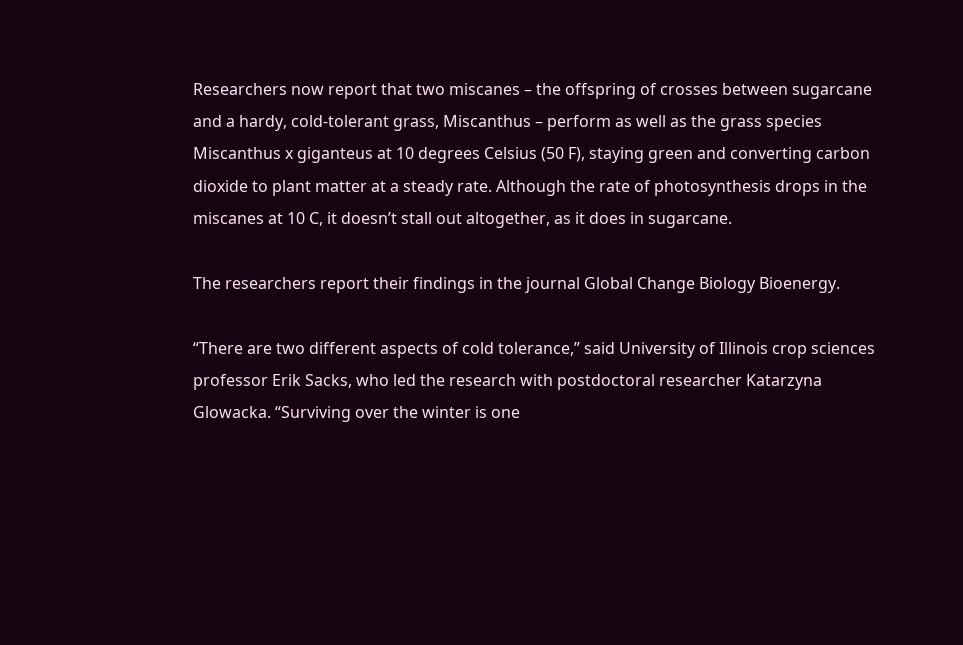Researchers now report that two miscanes – the offspring of crosses between sugarcane and a hardy, cold-tolerant grass, Miscanthus – perform as well as the grass species Miscanthus x giganteus at 10 degrees Celsius (50 F), staying green and converting carbon dioxide to plant matter at a steady rate. Although the rate of photosynthesis drops in the miscanes at 10 C, it doesn’t stall out altogether, as it does in sugarcane.

The researchers report their findings in the journal Global Change Biology Bioenergy.

“There are two different aspects of cold tolerance,” said University of Illinois crop sciences professor Erik Sacks, who led the research with postdoctoral researcher Katarzyna Glowacka. “Surviving over the winter is one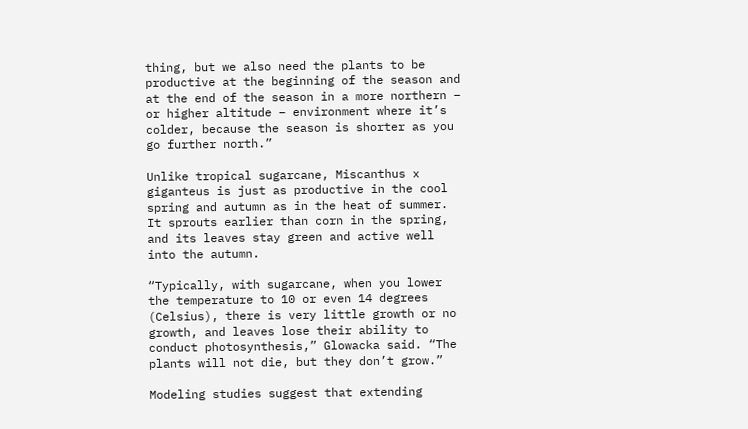thing, but we also need the plants to be productive at the beginning of the season and at the end of the season in a more northern – or higher altitude – environment where it’s colder, because the season is shorter as you go further north.”

Unlike tropical sugarcane, Miscanthus x giganteus is just as productive in the cool spring and autumn as in the heat of summer. It sprouts earlier than corn in the spring, and its leaves stay green and active well into the autumn.

“Typically, with sugarcane, when you lower the temperature to 10 or even 14 degrees (Celsius), there is very little growth or no growth, and leaves lose their ability to conduct photosynthesis,” Glowacka said. “The plants will not die, but they don’t grow.”

Modeling studies suggest that extending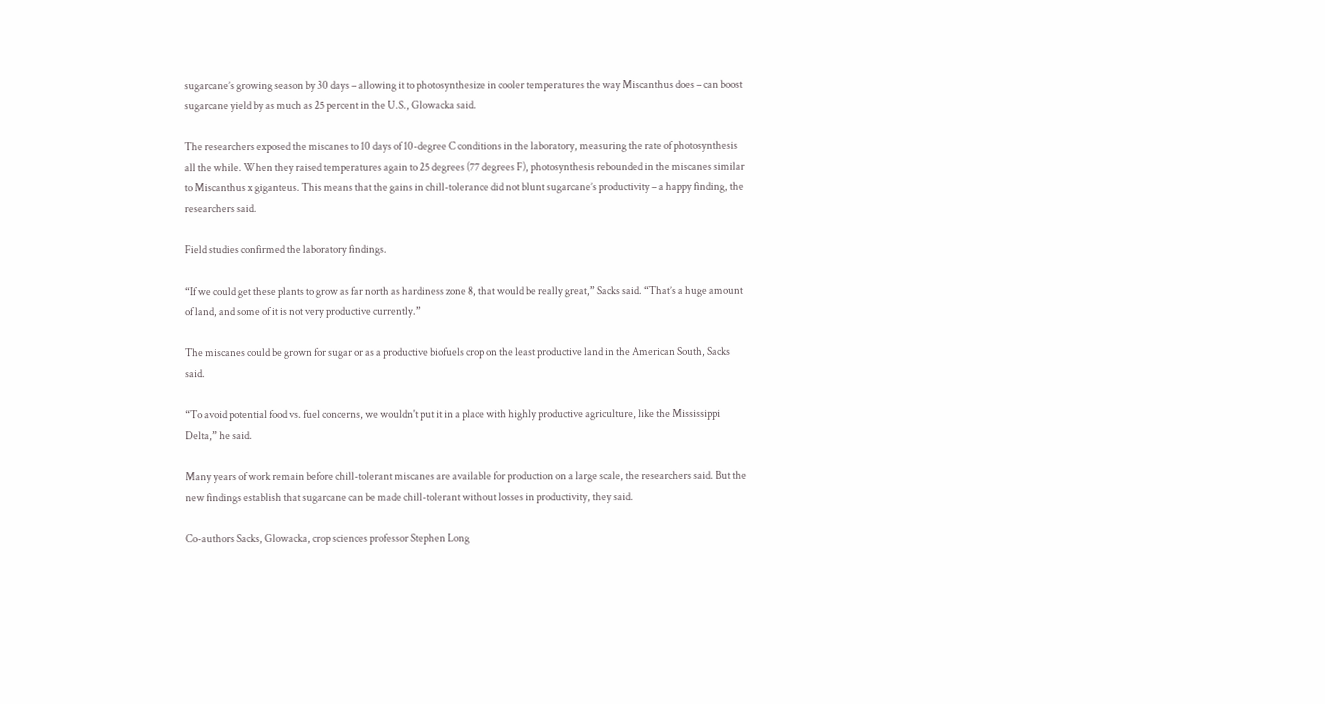sugarcane’s growing season by 30 days – allowing it to photosynthesize in cooler temperatures the way Miscanthus does – can boost sugarcane yield by as much as 25 percent in the U.S., Glowacka said.

The researchers exposed the miscanes to 10 days of 10-degree C conditions in the laboratory, measuring the rate of photosynthesis all the while. When they raised temperatures again to 25 degrees (77 degrees F), photosynthesis rebounded in the miscanes similar to Miscanthus x giganteus. This means that the gains in chill-tolerance did not blunt sugarcane’s productivity – a happy finding, the researchers said.

Field studies confirmed the laboratory findings.

“If we could get these plants to grow as far north as hardiness zone 8, that would be really great,” Sacks said. “That’s a huge amount of land, and some of it is not very productive currently.”

The miscanes could be grown for sugar or as a productive biofuels crop on the least productive land in the American South, Sacks said.

“To avoid potential food vs. fuel concerns, we wouldn't put it in a place with highly productive agriculture, like the Mississippi Delta,” he said.

Many years of work remain before chill-tolerant miscanes are available for production on a large scale, the researchers said. But the new findings establish that sugarcane can be made chill-tolerant without losses in productivity, they said.

Co-authors Sacks, Glowacka, crop sciences professor Stephen Long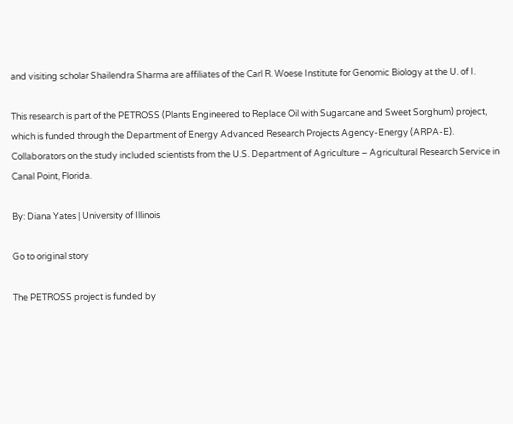and visiting scholar Shailendra Sharma are affiliates of the Carl R. Woese Institute for Genomic Biology at the U. of I.

This research is part of the PETROSS (Plants Engineered to Replace Oil with Sugarcane and Sweet Sorghum) project, which is funded through the Department of Energy Advanced Research Projects Agency-Energy (ARPA-E). Collaborators on the study included scientists from the U.S. Department of Agriculture – Agricultural Research Service in Canal Point, Florida.

By: Diana Yates | University of Illinois

Go to original story

The PETROSS project is funded by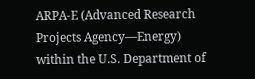ARPA-E (Advanced Research Projects Agency—Energy) within the U.S. Department of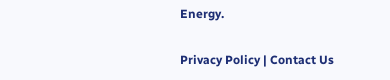Energy.

Privacy Policy | Contact Us